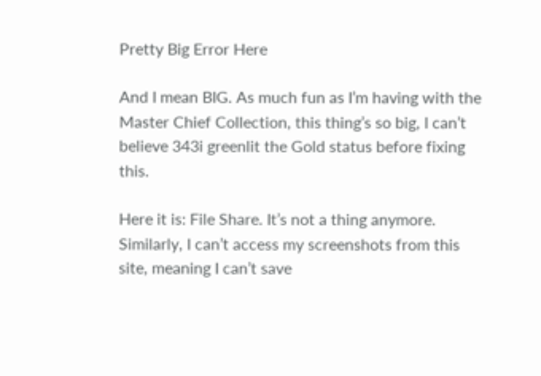Pretty Big Error Here

And I mean BIG. As much fun as I’m having with the Master Chief Collection, this thing’s so big, I can’t believe 343i greenlit the Gold status before fixing this.

Here it is: File Share. It’s not a thing anymore. Similarly, I can’t access my screenshots from this site, meaning I can’t save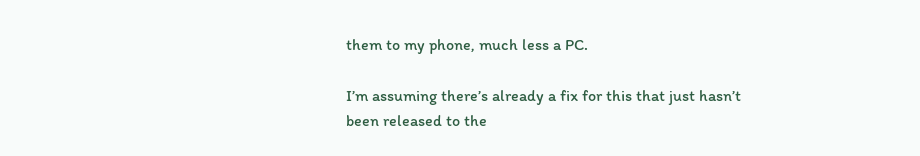them to my phone, much less a PC.

I’m assuming there’s already a fix for this that just hasn’t been released to the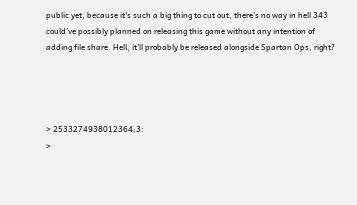public yet, because it’s such a big thing to cut out, there’s no way in hell 343 could’ve possibly planned on releasing this game without any intention of adding file share. Hell, it’ll probably be released alongside Spartan Ops, right?




> 2533274938012364;3:
>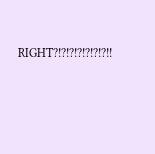RIGHT?!?!?!?!?!?!?!!